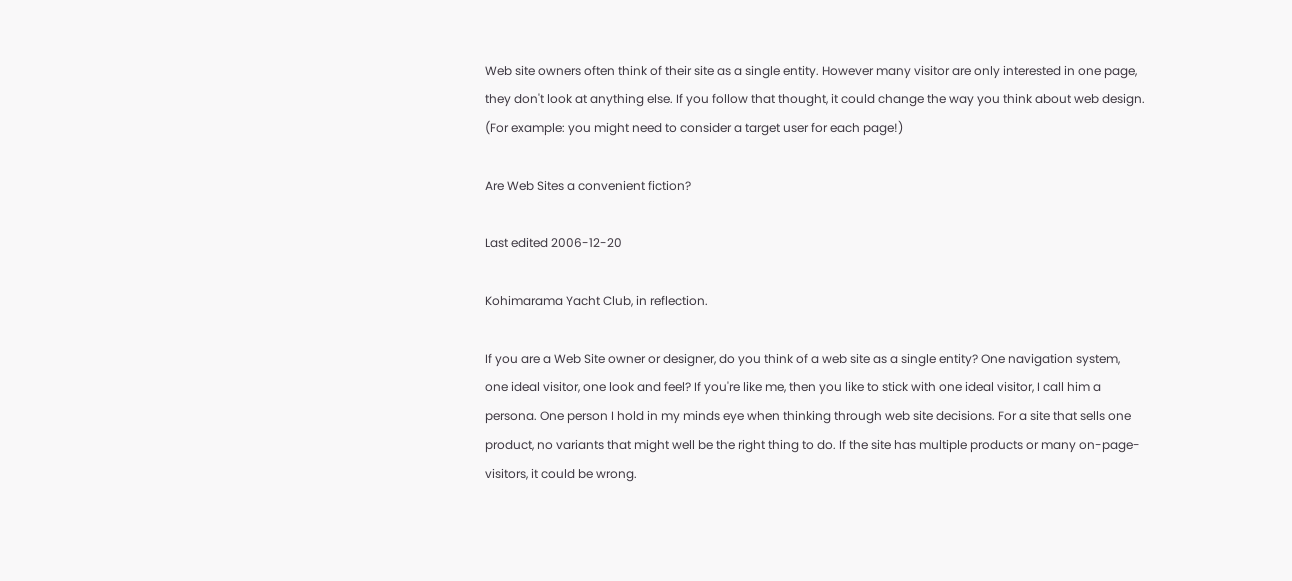Web site owners often think of their site as a single entity. However many visitor are only interested in one page, they don't look at anything else. If you follow that thought, it could change the way you think about web design. (For example: you might need to consider a target user for each page!)

Are Web Sites a convenient fiction?

Last edited 2006-12-20

Kohimarama Yacht Club, in reflection.

If you are a Web Site owner or designer, do you think of a web site as a single entity? One navigation system, one ideal visitor, one look and feel? If you're like me, then you like to stick with one ideal visitor, I call him a persona. One person I hold in my minds eye when thinking through web site decisions. For a site that sells one product, no variants that might well be the right thing to do. If the site has multiple products or many on-page-visitors, it could be wrong.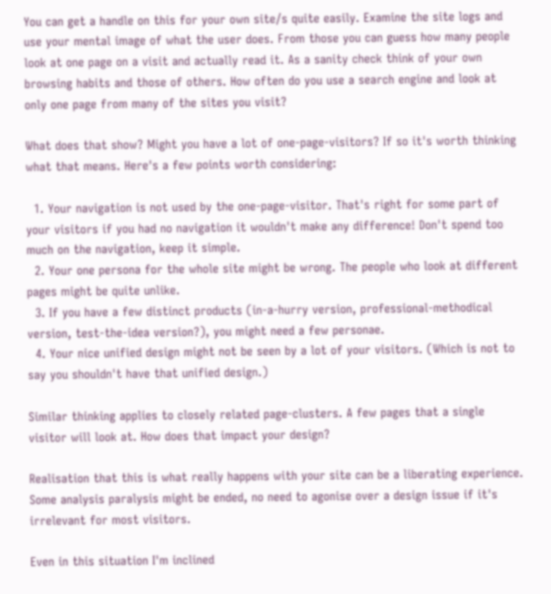You can get a handle on this for your own site/s quite easily. Examine the site logs and use your mental image of what the user does. From those you can guess how many people look at one page on a visit and actually read it. As a sanity check think of your own browsing habits and those of others. How often do you use a search engine and look at only one page from many of the sites you visit?

What does that show? Might you have a lot of one-page-visitors? If so it's worth thinking what that means. Here's a few points worth considering:

  1. Your navigation is not used by the one-page-visitor. That's right for some part of your visitors if you had no navigation it wouldn't make any difference! Don't spend too much on the navigation, keep it simple.
  2. Your one persona for the whole site might be wrong. The people who look at different pages might be quite unlike.
  3. If you have a few distinct products (in-a-hurry version, professional-methodical version, test-the-idea version?), you might need a few personae.
  4. Your nice unified design might not be seen by a lot of your visitors. (Which is not to say you shouldn't have that unified design.)

Similar thinking applies to closely related page-clusters. A few pages that a single visitor will look at. How does that impact your design?

Realisation that this is what really happens with your site can be a liberating experience. Some analysis paralysis might be ended, no need to agonise over a design issue if it's irrelevant for most visitors.

Even in this situation I'm inclined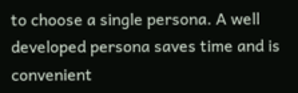to choose a single persona. A well developed persona saves time and is convenient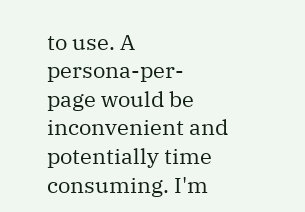to use. A persona-per-page would be inconvenient and potentially time consuming. I'm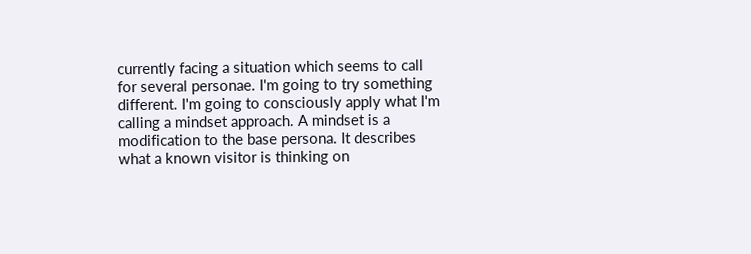currently facing a situation which seems to call for several personae. I'm going to try something different. I'm going to consciously apply what I'm calling a mindset approach. A mindset is a modification to the base persona. It describes what a known visitor is thinking on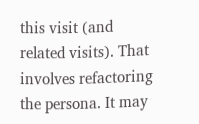this visit (and related visits). That involves refactoring the persona. It may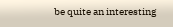be quite an interesting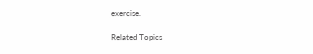exercise.

Related Topics